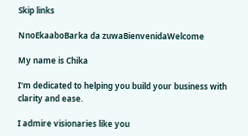Skip links

NnoEkaaboBarka da zuwaBienvenidaWelcome

My name is Chika

I'm dedicated to helping you build your business with clarity and ease.

I admire visionaries like you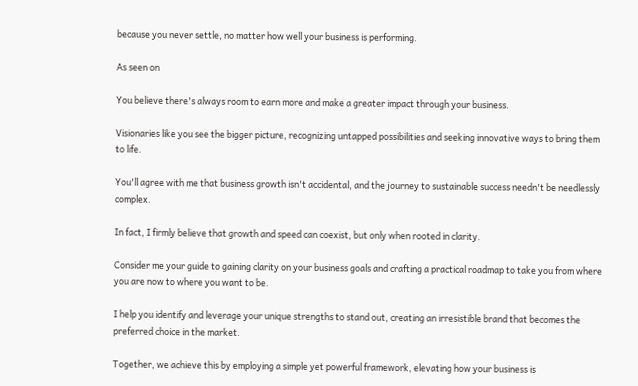because you never settle, no matter how well your business is performing.

As seen on

You believe there's always room to earn more and make a greater impact through your business.

Visionaries like you see the bigger picture, recognizing untapped possibilities and seeking innovative ways to bring them to life.

You'll agree with me that business growth isn't accidental, and the journey to sustainable success needn't be needlessly complex.

In fact, I firmly believe that growth and speed can coexist, but only when rooted in clarity.

Consider me your guide to gaining clarity on your business goals and crafting a practical roadmap to take you from where you are now to where you want to be.

I help you identify and leverage your unique strengths to stand out, creating an irresistible brand that becomes the preferred choice in the market.

Together, we achieve this by employing a simple yet powerful framework, elevating how your business is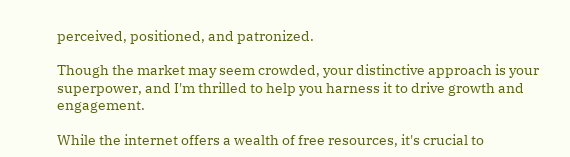perceived, positioned, and patronized.

Though the market may seem crowded, your distinctive approach is your superpower, and I'm thrilled to help you harness it to drive growth and engagement.

While the internet offers a wealth of free resources, it's crucial to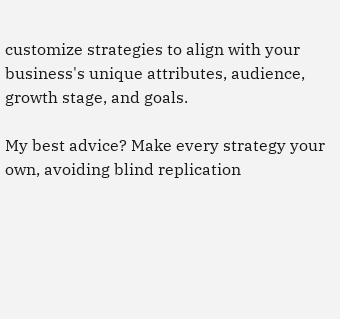customize strategies to align with your business's unique attributes, audience, growth stage, and goals.

My best advice? Make every strategy your own, avoiding blind replication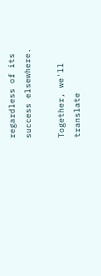regardless of its success elsewhere.

Together, we'll translate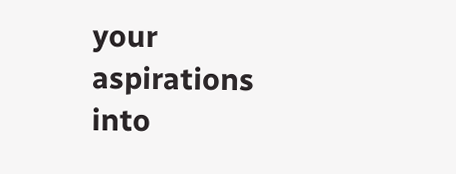your aspirations into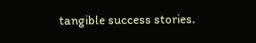tangible success stories.